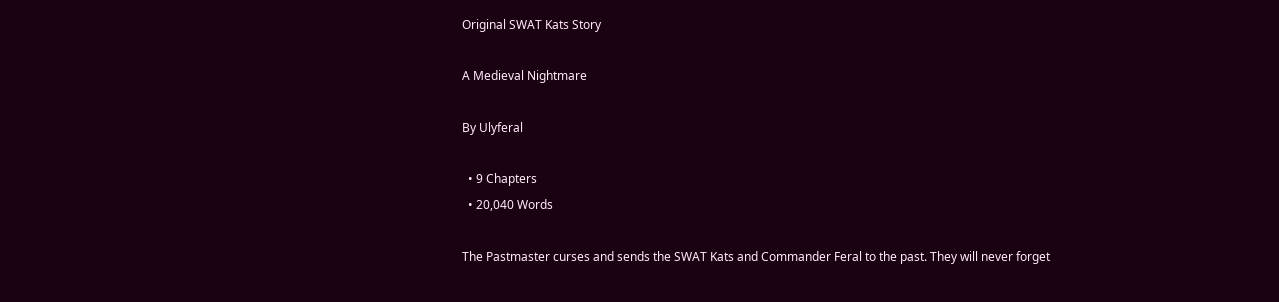Original SWAT Kats Story

A Medieval Nightmare

By Ulyferal

  • 9 Chapters
  • 20,040 Words

The Pastmaster curses and sends the SWAT Kats and Commander Feral to the past. They will never forget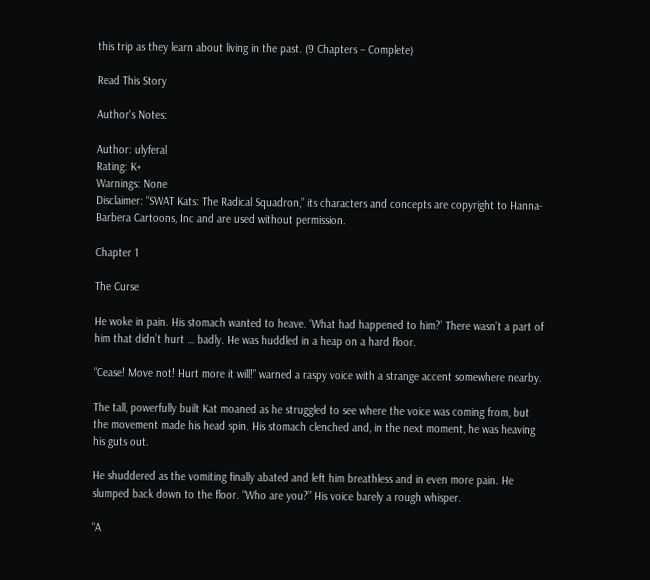this trip as they learn about living in the past. (9 Chapters – Complete)

Read This Story

Author's Notes:

Author: ulyferal
Rating: K+
Warnings: None
Disclaimer: “SWAT Kats: The Radical Squadron,” its characters and concepts are copyright to Hanna-Barbera Cartoons, Inc and are used without permission.

Chapter 1

The Curse

He woke in pain. His stomach wanted to heave. ‘What had happened to him?’ There wasn’t a part of him that didn’t hurt … badly. He was huddled in a heap on a hard floor.

“Cease! Move not! Hurt more it will!” warned a raspy voice with a strange accent somewhere nearby.

The tall, powerfully built Kat moaned as he struggled to see where the voice was coming from, but the movement made his head spin. His stomach clenched and, in the next moment, he was heaving his guts out.

He shuddered as the vomiting finally abated and left him breathless and in even more pain. He slumped back down to the floor. “Who are you?” His voice barely a rough whisper.

“A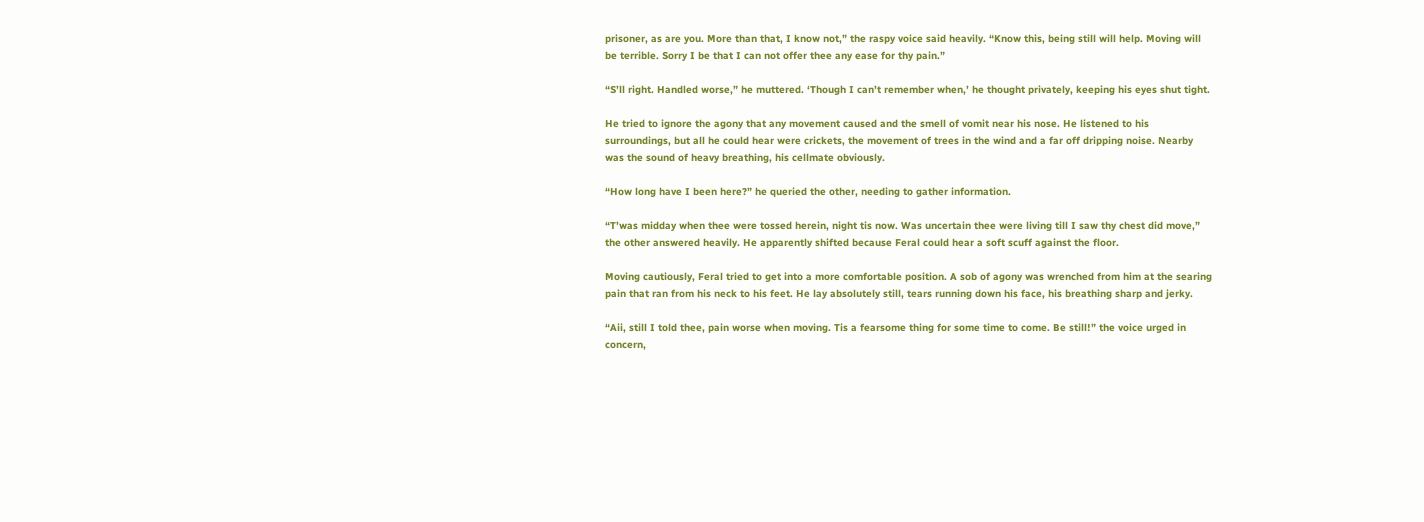prisoner, as are you. More than that, I know not,” the raspy voice said heavily. “Know this, being still will help. Moving will be terrible. Sorry I be that I can not offer thee any ease for thy pain.”

“S’ll right. Handled worse,” he muttered. ‘Though I can’t remember when,’ he thought privately, keeping his eyes shut tight.

He tried to ignore the agony that any movement caused and the smell of vomit near his nose. He listened to his surroundings, but all he could hear were crickets, the movement of trees in the wind and a far off dripping noise. Nearby was the sound of heavy breathing, his cellmate obviously.

“How long have I been here?” he queried the other, needing to gather information.

“T’was midday when thee were tossed herein, night tis now. Was uncertain thee were living till I saw thy chest did move,” the other answered heavily. He apparently shifted because Feral could hear a soft scuff against the floor.

Moving cautiously, Feral tried to get into a more comfortable position. A sob of agony was wrenched from him at the searing pain that ran from his neck to his feet. He lay absolutely still, tears running down his face, his breathing sharp and jerky.

“Aii, still I told thee, pain worse when moving. Tis a fearsome thing for some time to come. Be still!” the voice urged in concern,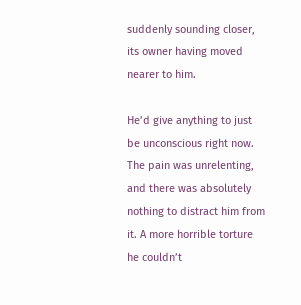suddenly sounding closer, its owner having moved nearer to him.

He’d give anything to just be unconscious right now. The pain was unrelenting, and there was absolutely nothing to distract him from it. A more horrible torture he couldn’t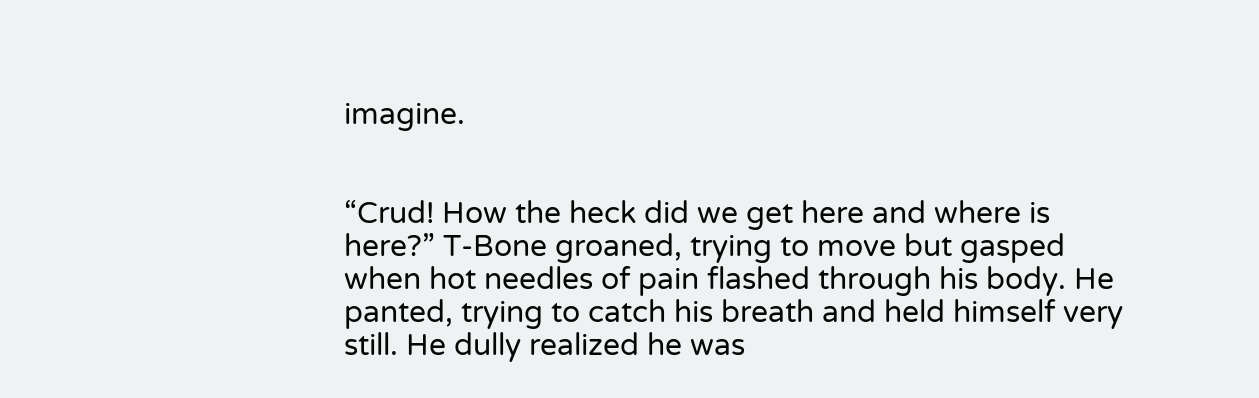imagine.


“Crud! How the heck did we get here and where is here?” T-Bone groaned, trying to move but gasped when hot needles of pain flashed through his body. He panted, trying to catch his breath and held himself very still. He dully realized he was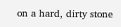on a hard, dirty stone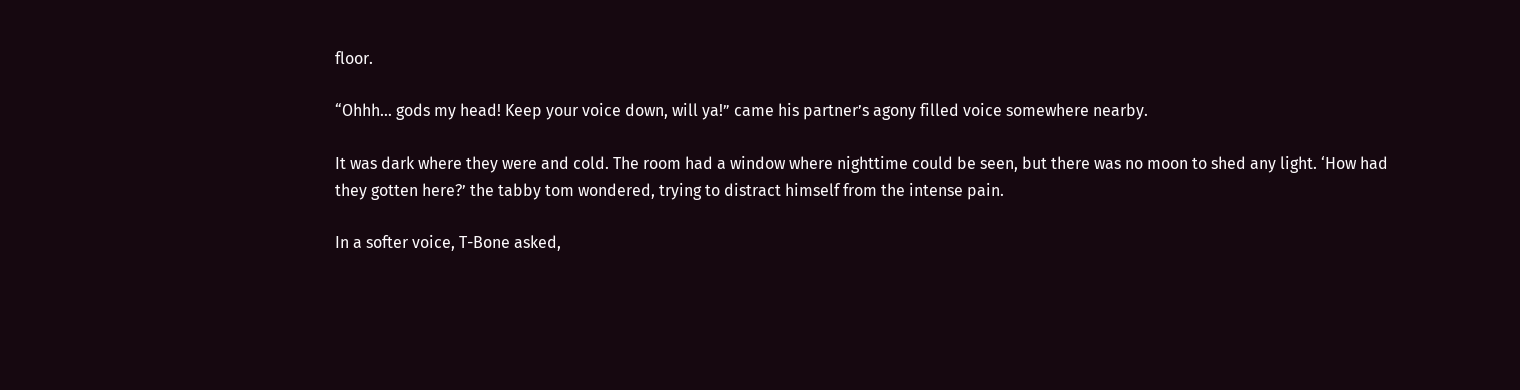floor.

“Ohhh… gods my head! Keep your voice down, will ya!” came his partner’s agony filled voice somewhere nearby.

It was dark where they were and cold. The room had a window where nighttime could be seen, but there was no moon to shed any light. ‘How had they gotten here?’ the tabby tom wondered, trying to distract himself from the intense pain.

In a softer voice, T-Bone asked,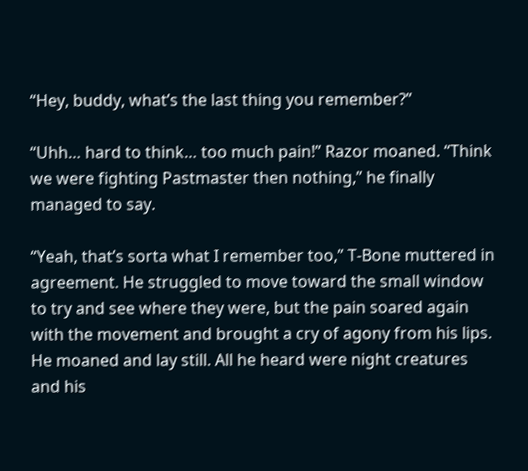“Hey, buddy, what’s the last thing you remember?”

“Uhh… hard to think… too much pain!” Razor moaned. “Think we were fighting Pastmaster then nothing,” he finally managed to say.

“Yeah, that’s sorta what I remember too,” T-Bone muttered in agreement. He struggled to move toward the small window to try and see where they were, but the pain soared again with the movement and brought a cry of agony from his lips. He moaned and lay still. All he heard were night creatures and his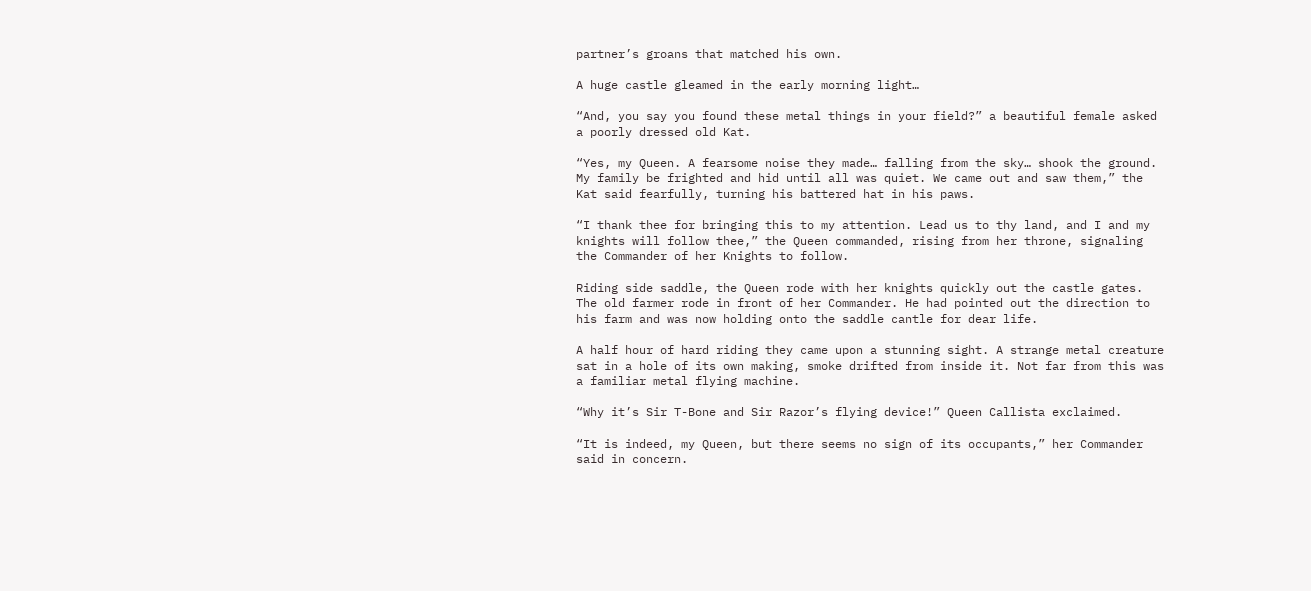partner’s groans that matched his own.

A huge castle gleamed in the early morning light…

“And, you say you found these metal things in your field?” a beautiful female asked a poorly dressed old Kat.

“Yes, my Queen. A fearsome noise they made… falling from the sky… shook the ground. My family be frighted and hid until all was quiet. We came out and saw them,” the Kat said fearfully, turning his battered hat in his paws.

“I thank thee for bringing this to my attention. Lead us to thy land, and I and my knights will follow thee,” the Queen commanded, rising from her throne, signaling the Commander of her Knights to follow.

Riding side saddle, the Queen rode with her knights quickly out the castle gates. The old farmer rode in front of her Commander. He had pointed out the direction to his farm and was now holding onto the saddle cantle for dear life.

A half hour of hard riding they came upon a stunning sight. A strange metal creature sat in a hole of its own making, smoke drifted from inside it. Not far from this was a familiar metal flying machine.

“Why it’s Sir T-Bone and Sir Razor’s flying device!” Queen Callista exclaimed.

“It is indeed, my Queen, but there seems no sign of its occupants,” her Commander said in concern.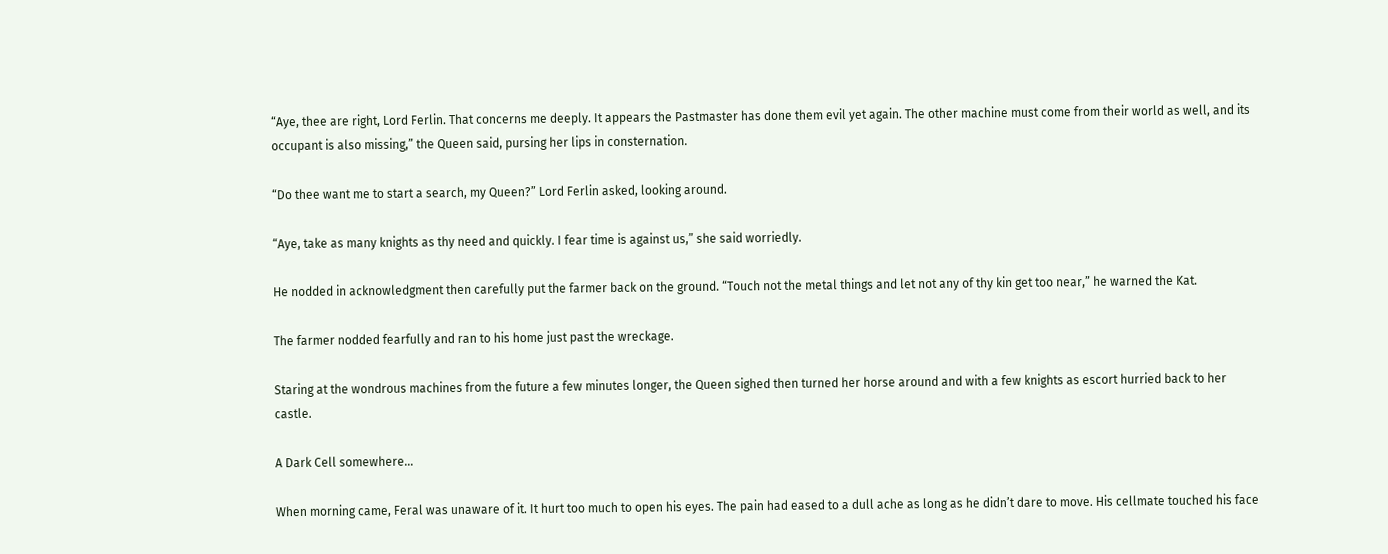“Aye, thee are right, Lord Ferlin. That concerns me deeply. It appears the Pastmaster has done them evil yet again. The other machine must come from their world as well, and its occupant is also missing,” the Queen said, pursing her lips in consternation.

“Do thee want me to start a search, my Queen?” Lord Ferlin asked, looking around.

“Aye, take as many knights as thy need and quickly. I fear time is against us,” she said worriedly.

He nodded in acknowledgment then carefully put the farmer back on the ground. “Touch not the metal things and let not any of thy kin get too near,” he warned the Kat.

The farmer nodded fearfully and ran to his home just past the wreckage.

Staring at the wondrous machines from the future a few minutes longer, the Queen sighed then turned her horse around and with a few knights as escort hurried back to her castle.

A Dark Cell somewhere…

When morning came, Feral was unaware of it. It hurt too much to open his eyes. The pain had eased to a dull ache as long as he didn’t dare to move. His cellmate touched his face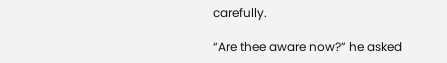carefully.

“Are thee aware now?” he asked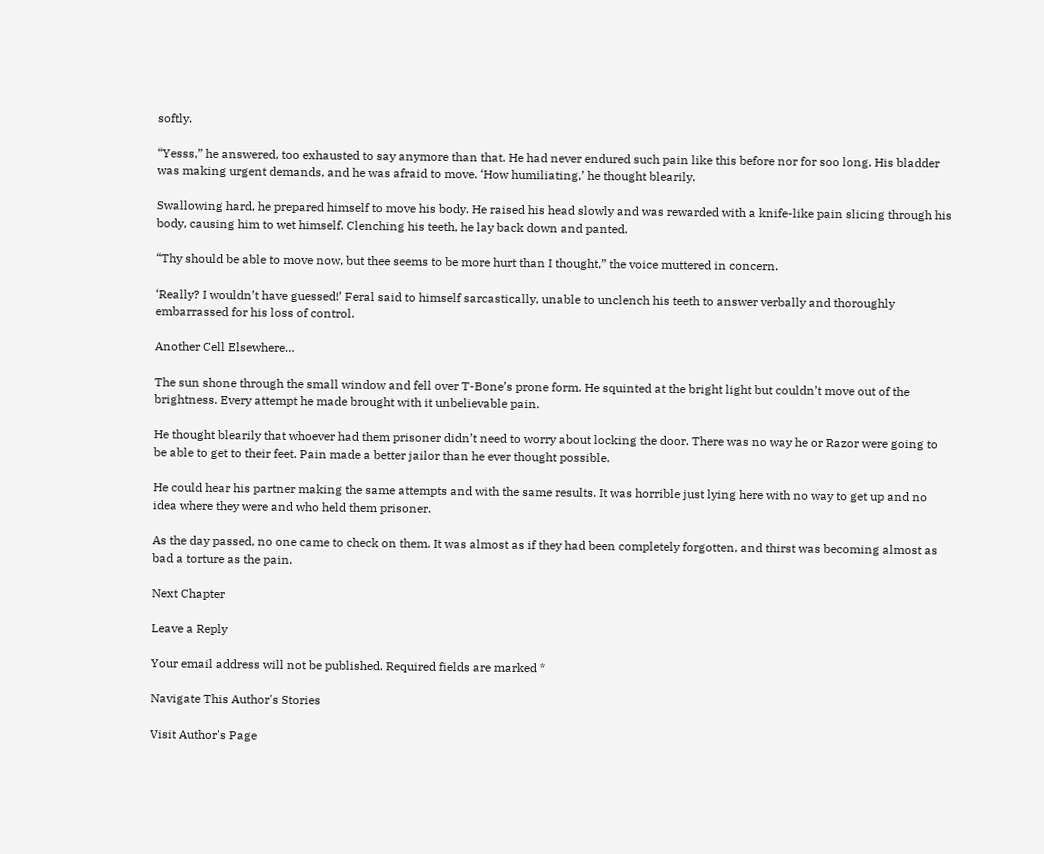softly.

“Yesss,” he answered, too exhausted to say anymore than that. He had never endured such pain like this before nor for soo long. His bladder was making urgent demands, and he was afraid to move. ‘How humiliating,’ he thought blearily.

Swallowing hard, he prepared himself to move his body. He raised his head slowly and was rewarded with a knife-like pain slicing through his body, causing him to wet himself. Clenching his teeth, he lay back down and panted.

“Thy should be able to move now, but thee seems to be more hurt than I thought,” the voice muttered in concern.

‘Really? I wouldn’t have guessed!’ Feral said to himself sarcastically, unable to unclench his teeth to answer verbally and thoroughly embarrassed for his loss of control.

Another Cell Elsewhere…

The sun shone through the small window and fell over T-Bone’s prone form. He squinted at the bright light but couldn’t move out of the brightness. Every attempt he made brought with it unbelievable pain.

He thought blearily that whoever had them prisoner didn’t need to worry about locking the door. There was no way he or Razor were going to be able to get to their feet. Pain made a better jailor than he ever thought possible.

He could hear his partner making the same attempts and with the same results. It was horrible just lying here with no way to get up and no idea where they were and who held them prisoner.

As the day passed, no one came to check on them. It was almost as if they had been completely forgotten, and thirst was becoming almost as bad a torture as the pain.

Next Chapter

Leave a Reply

Your email address will not be published. Required fields are marked *

Navigate This Author's Stories

Visit Author's Page